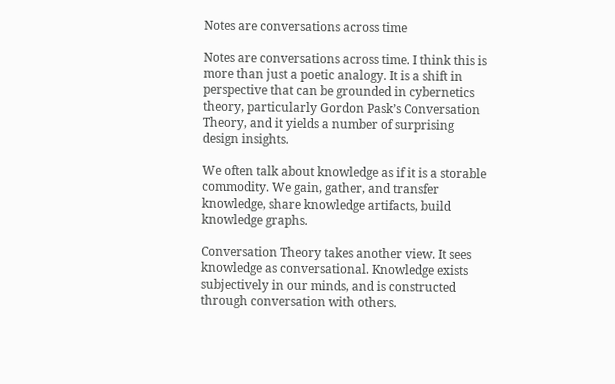Notes are conversations across time

Notes are conversations across time. I think this is more than just a poetic analogy. It is a shift in perspective that can be grounded in cybernetics theory, particularly Gordon Pask’s Conversation Theory, and it yields a number of surprising design insights.

We often talk about knowledge as if it is a storable commodity. We gain, gather, and transfer knowledge, share knowledge artifacts, build knowledge graphs.

Conversation Theory takes another view. It sees knowledge as conversational. Knowledge exists subjectively in our minds, and is constructed through conversation with others.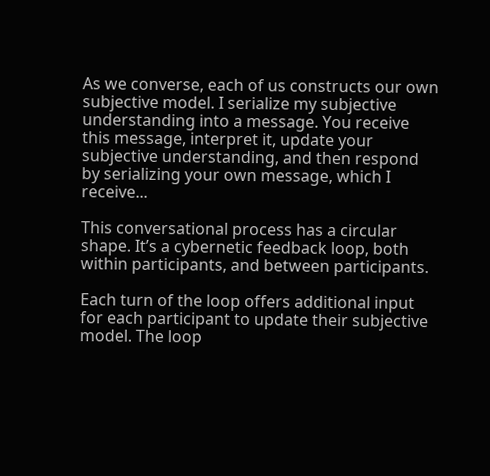As we converse, each of us constructs our own subjective model. I serialize my subjective understanding into a message. You receive this message, interpret it, update your subjective understanding, and then respond by serializing your own message, which I receive...

This conversational process has a circular shape. It’s a cybernetic feedback loop, both within participants, and between participants.

Each turn of the loop offers additional input for each participant to update their subjective model. The loop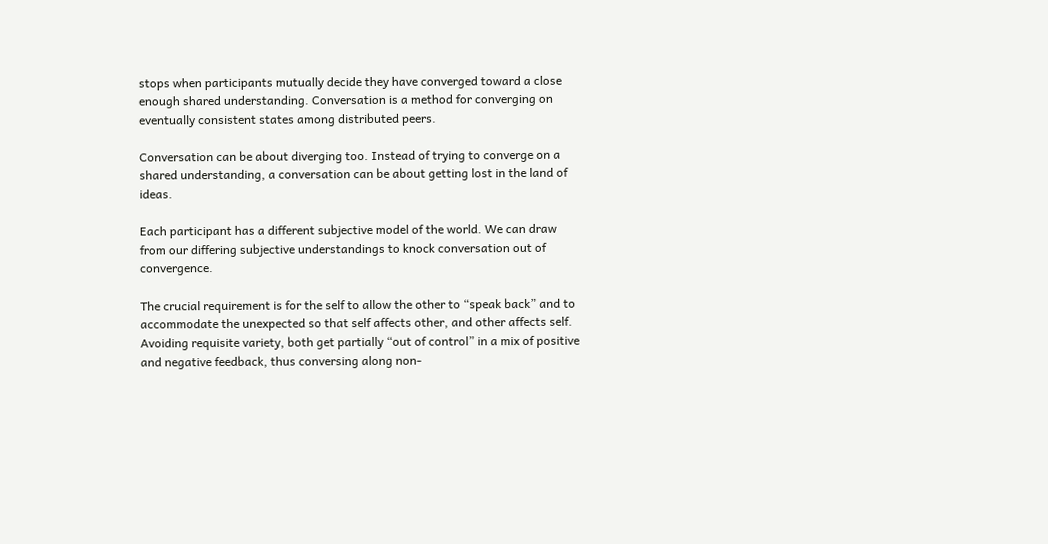stops when participants mutually decide they have converged toward a close enough shared understanding. Conversation is a method for converging on eventually consistent states among distributed peers.

Conversation can be about diverging too. Instead of trying to converge on a shared understanding, a conversation can be about getting lost in the land of ideas.

Each participant has a different subjective model of the world. We can draw from our differing subjective understandings to knock conversation out of convergence.

The crucial requirement is for the self to allow the other to “speak back” and to accommodate the unexpected so that self affects other, and other affects self. Avoiding requisite variety, both get partially “out of control” in a mix of positive and negative feedback, thus conversing along non-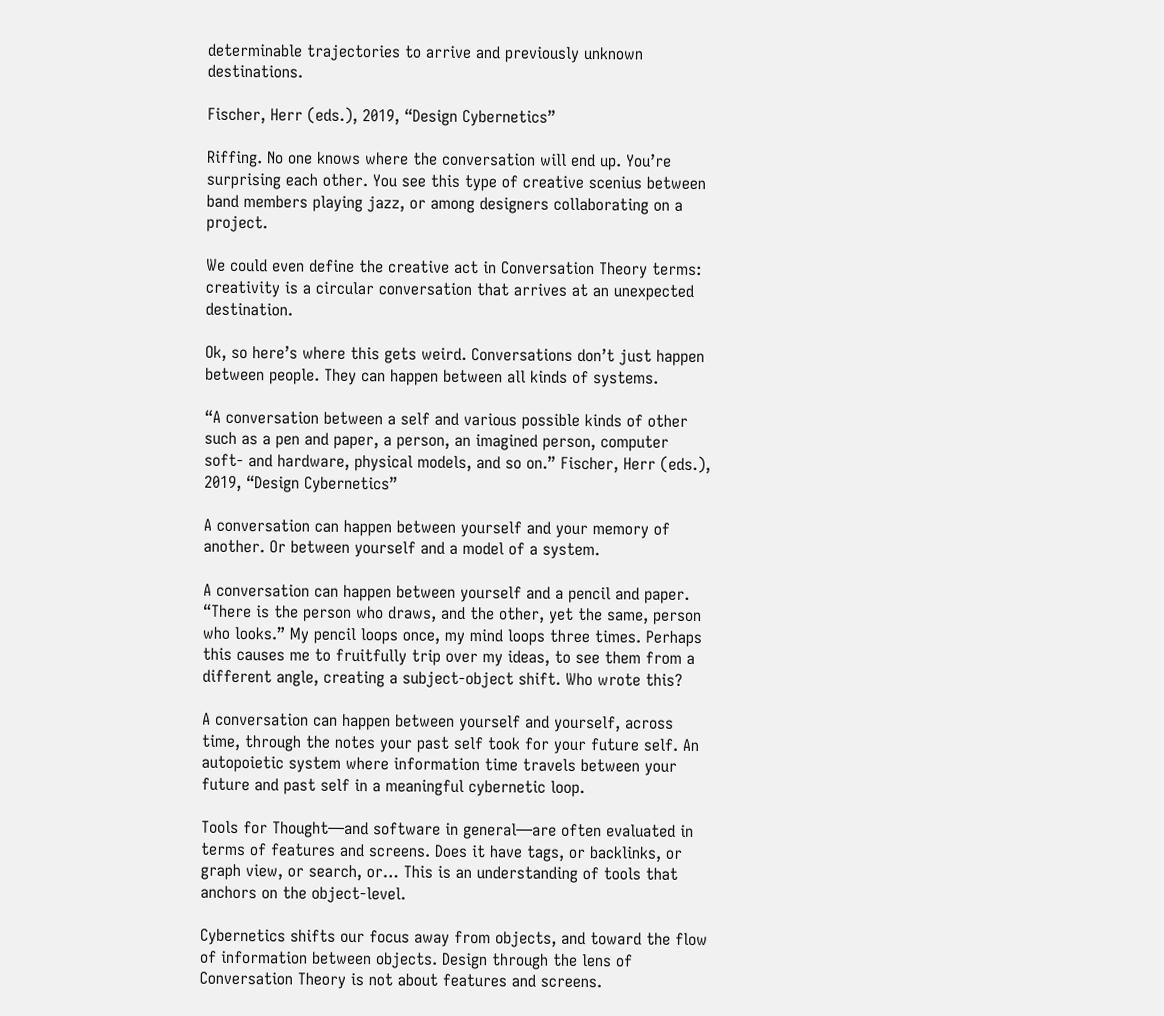determinable trajectories to arrive and previously unknown destinations.

Fischer, Herr (eds.), 2019, “Design Cybernetics”

Riffing. No one knows where the conversation will end up. You’re surprising each other. You see this type of creative scenius between band members playing jazz, or among designers collaborating on a project.

We could even define the creative act in Conversation Theory terms: creativity is a circular conversation that arrives at an unexpected destination.

Ok, so here’s where this gets weird. Conversations don’t just happen between people. They can happen between all kinds of systems.

“A conversation between a self and various possible kinds of other such as a pen and paper, a person, an imagined person, computer soft- and hardware, physical models, and so on.” Fischer, Herr (eds.), 2019, “Design Cybernetics”

A conversation can happen between yourself and your memory of another. Or between yourself and a model of a system.

A conversation can happen between yourself and a pencil and paper. “There is the person who draws, and the other, yet the same, person who looks.” My pencil loops once, my mind loops three times. Perhaps this causes me to fruitfully trip over my ideas, to see them from a different angle, creating a subject-object shift. Who wrote this?

A conversation can happen between yourself and yourself, across time, through the notes your past self took for your future self. An autopoietic system where information time travels between your future and past self in a meaningful cybernetic loop.

Tools for Thought—and software in general—are often evaluated in terms of features and screens. Does it have tags, or backlinks, or graph view, or search, or… This is an understanding of tools that anchors on the object-level.

Cybernetics shifts our focus away from objects, and toward the flow of information between objects. Design through the lens of Conversation Theory is not about features and screens.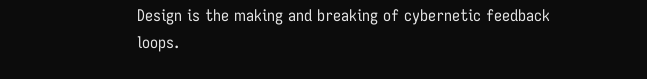Design is the making and breaking of cybernetic feedback loops.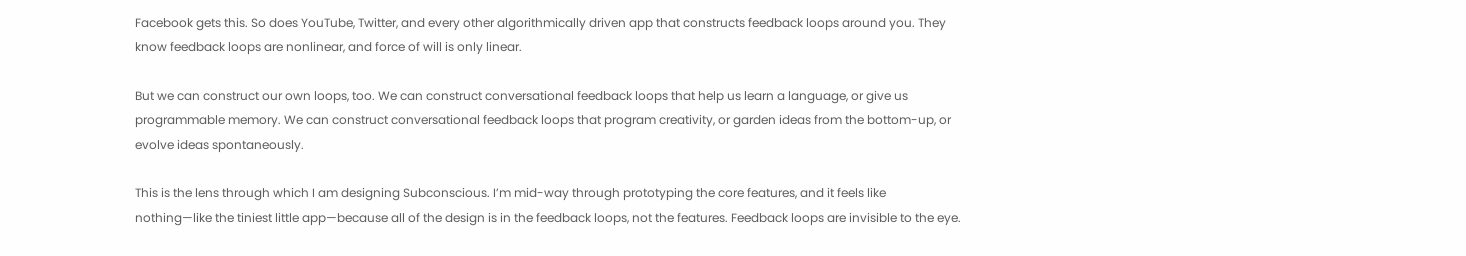Facebook gets this. So does YouTube, Twitter, and every other algorithmically driven app that constructs feedback loops around you. They know feedback loops are nonlinear, and force of will is only linear.

But we can construct our own loops, too. We can construct conversational feedback loops that help us learn a language, or give us programmable memory. We can construct conversational feedback loops that program creativity, or garden ideas from the bottom-up, or evolve ideas spontaneously.

This is the lens through which I am designing Subconscious. I’m mid-way through prototyping the core features, and it feels like nothing—like the tiniest little app—because all of the design is in the feedback loops, not the features. Feedback loops are invisible to the eye.